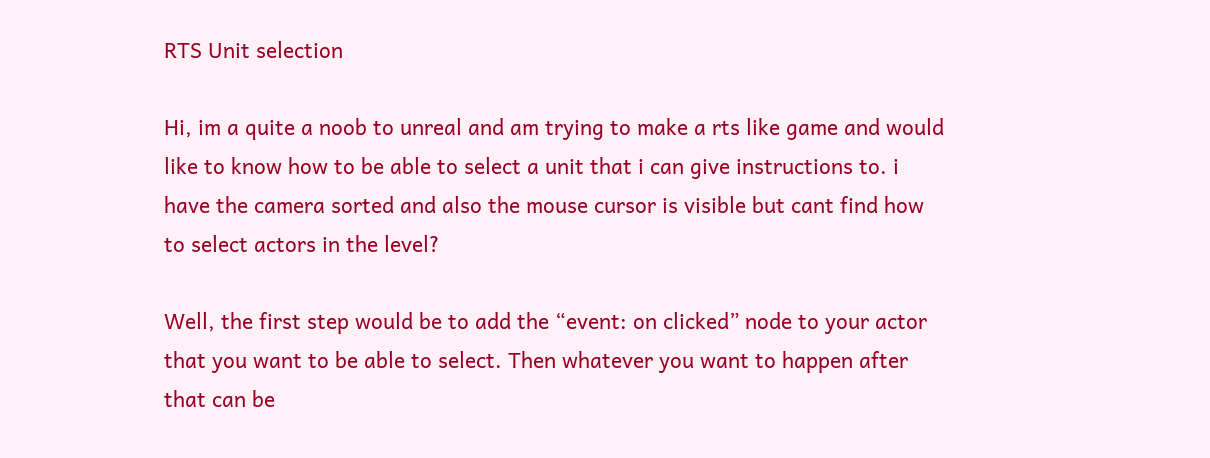RTS Unit selection

Hi, im a quite a noob to unreal and am trying to make a rts like game and would like to know how to be able to select a unit that i can give instructions to. i have the camera sorted and also the mouse cursor is visible but cant find how to select actors in the level?

Well, the first step would be to add the “event: on clicked” node to your actor that you want to be able to select. Then whatever you want to happen after that can be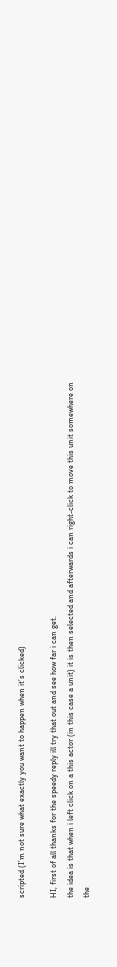scripted (I’m not sure what exactly you want to happen when it’s clicked)

HI, first of all thanks for the speedy reply ill try that out and see how far i can get.
the idea is that when i left click on a this actor (in this case a unit) it is then selected and afterwards i can right-click to move this unit somewhere on the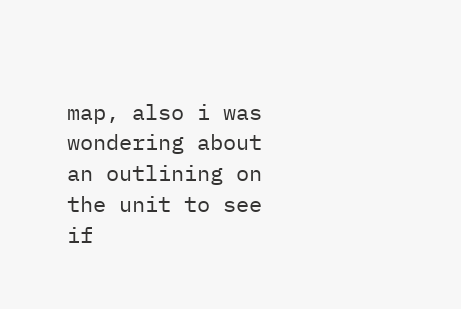map, also i was wondering about an outlining on the unit to see if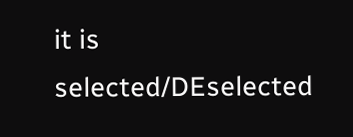it is selected/DEselected